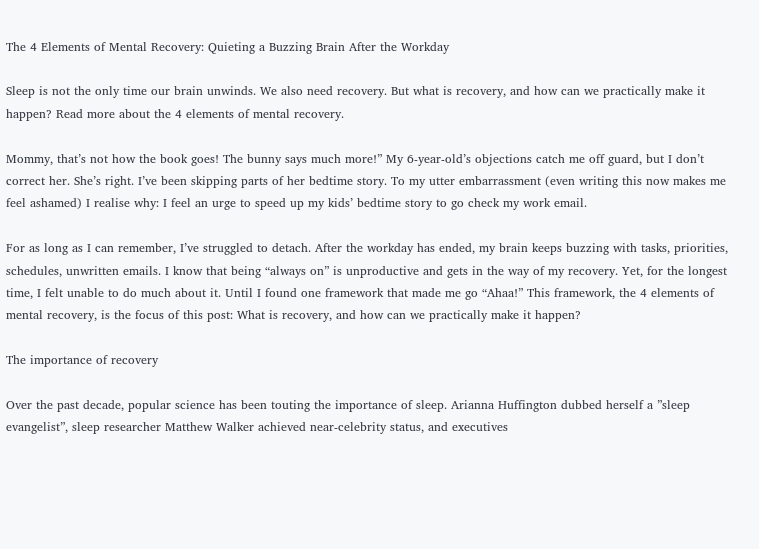The 4 Elements of Mental Recovery: Quieting a Buzzing Brain After the Workday

Sleep is not the only time our brain unwinds. We also need recovery. But what is recovery, and how can we practically make it happen? Read more about the 4 elements of mental recovery.

Mommy, that’s not how the book goes! The bunny says much more!” My 6-year-old’s objections catch me off guard, but I don’t correct her. She’s right. I’ve been skipping parts of her bedtime story. To my utter embarrassment (even writing this now makes me feel ashamed) I realise why: I feel an urge to speed up my kids’ bedtime story to go check my work email.

For as long as I can remember, I’ve struggled to detach. After the workday has ended, my brain keeps buzzing with tasks, priorities, schedules, unwritten emails. I know that being “always on” is unproductive and gets in the way of my recovery. Yet, for the longest time, I felt unable to do much about it. Until I found one framework that made me go “Ahaa!” This framework, the 4 elements of mental recovery, is the focus of this post: What is recovery, and how can we practically make it happen?

The importance of recovery

Over the past decade, popular science has been touting the importance of sleep. Arianna Huffington dubbed herself a ”sleep evangelist”, sleep researcher Matthew Walker achieved near-celebrity status, and executives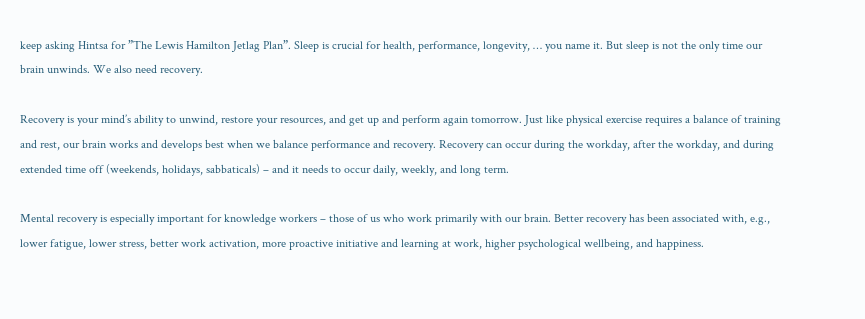keep asking Hintsa for ”The Lewis Hamilton Jetlag Plan”. Sleep is crucial for health, performance, longevity, … you name it. But sleep is not the only time our brain unwinds. We also need recovery.

Recovery is your mind’s ability to unwind, restore your resources, and get up and perform again tomorrow. Just like physical exercise requires a balance of training and rest, our brain works and develops best when we balance performance and recovery. Recovery can occur during the workday, after the workday, and during extended time off (weekends, holidays, sabbaticals) – and it needs to occur daily, weekly, and long term.

Mental recovery is especially important for knowledge workers – those of us who work primarily with our brain. Better recovery has been associated with, e.g., lower fatigue, lower stress, better work activation, more proactive initiative and learning at work, higher psychological wellbeing, and happiness.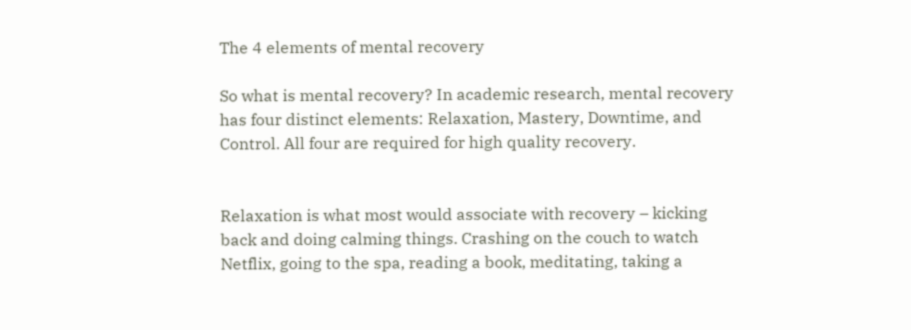The 4 elements of mental recovery

So what is mental recovery? In academic research, mental recovery has four distinct elements: Relaxation, Mastery, Downtime, and Control. All four are required for high quality recovery.


Relaxation is what most would associate with recovery – kicking back and doing calming things. Crashing on the couch to watch Netflix, going to the spa, reading a book, meditating, taking a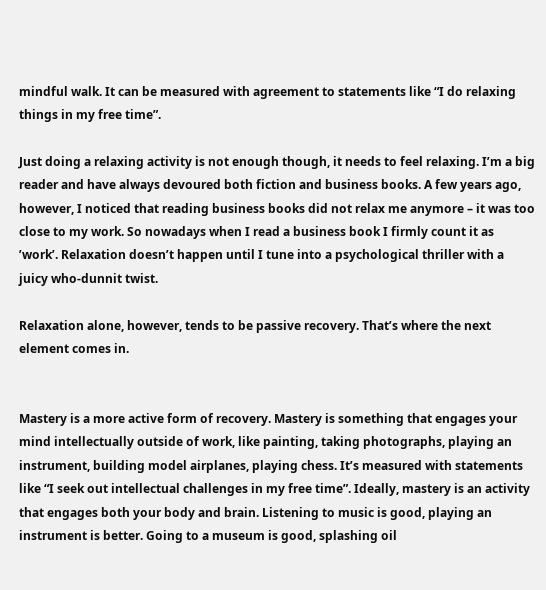mindful walk. It can be measured with agreement to statements like “I do relaxing things in my free time”.

Just doing a relaxing activity is not enough though, it needs to feel relaxing. I’m a big reader and have always devoured both fiction and business books. A few years ago, however, I noticed that reading business books did not relax me anymore – it was too close to my work. So nowadays when I read a business book I firmly count it as ’work’. Relaxation doesn’t happen until I tune into a psychological thriller with a juicy who-dunnit twist.

Relaxation alone, however, tends to be passive recovery. That’s where the next element comes in.


Mastery is a more active form of recovery. Mastery is something that engages your mind intellectually outside of work, like painting, taking photographs, playing an instrument, building model airplanes, playing chess. It’s measured with statements like “I seek out intellectual challenges in my free time”. Ideally, mastery is an activity that engages both your body and brain. Listening to music is good, playing an instrument is better. Going to a museum is good, splashing oil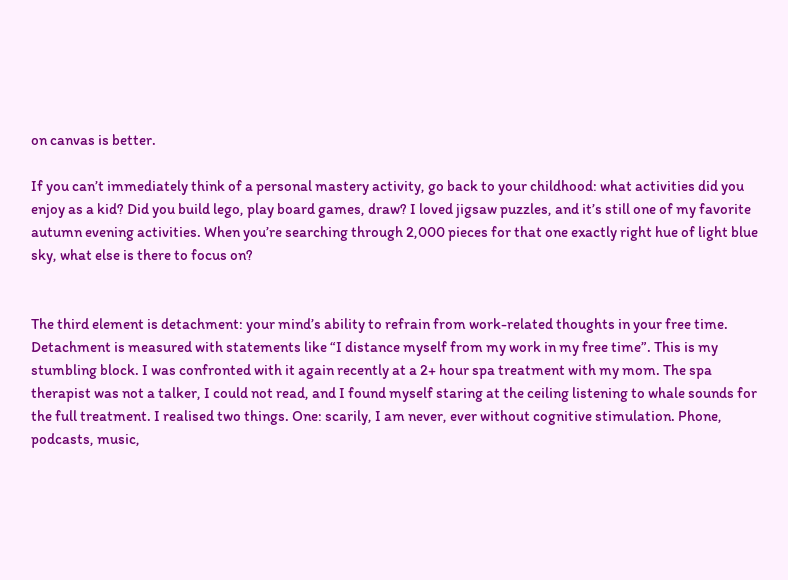on canvas is better.

If you can’t immediately think of a personal mastery activity, go back to your childhood: what activities did you enjoy as a kid? Did you build lego, play board games, draw? I loved jigsaw puzzles, and it’s still one of my favorite autumn evening activities. When you’re searching through 2,000 pieces for that one exactly right hue of light blue sky, what else is there to focus on?


The third element is detachment: your mind’s ability to refrain from work-related thoughts in your free time. Detachment is measured with statements like “I distance myself from my work in my free time”. This is my stumbling block. I was confronted with it again recently at a 2+ hour spa treatment with my mom. The spa therapist was not a talker, I could not read, and I found myself staring at the ceiling listening to whale sounds for the full treatment. I realised two things. One: scarily, I am never, ever without cognitive stimulation. Phone, podcasts, music,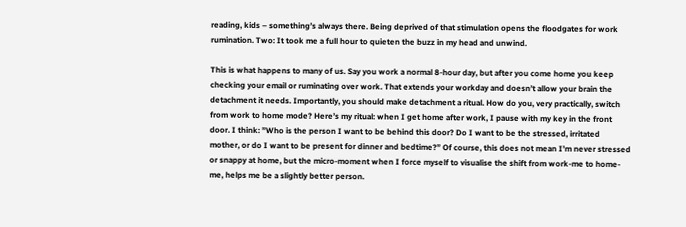reading, kids – something’s always there. Being deprived of that stimulation opens the floodgates for work rumination. Two: It took me a full hour to quieten the buzz in my head and unwind.

This is what happens to many of us. Say you work a normal 8-hour day, but after you come home you keep checking your email or ruminating over work. That extends your workday and doesn’t allow your brain the detachment it needs. Importantly, you should make detachment a ritual. How do you, very practically, switch from work to home mode? Here’s my ritual: when I get home after work, I pause with my key in the front door. I think: ”Who is the person I want to be behind this door? Do I want to be the stressed, irritated mother, or do I want to be present for dinner and bedtime?” Of course, this does not mean I’m never stressed or snappy at home, but the micro-moment when I force myself to visualise the shift from work-me to home-me, helps me be a slightly better person.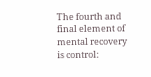The fourth and final element of mental recovery is control: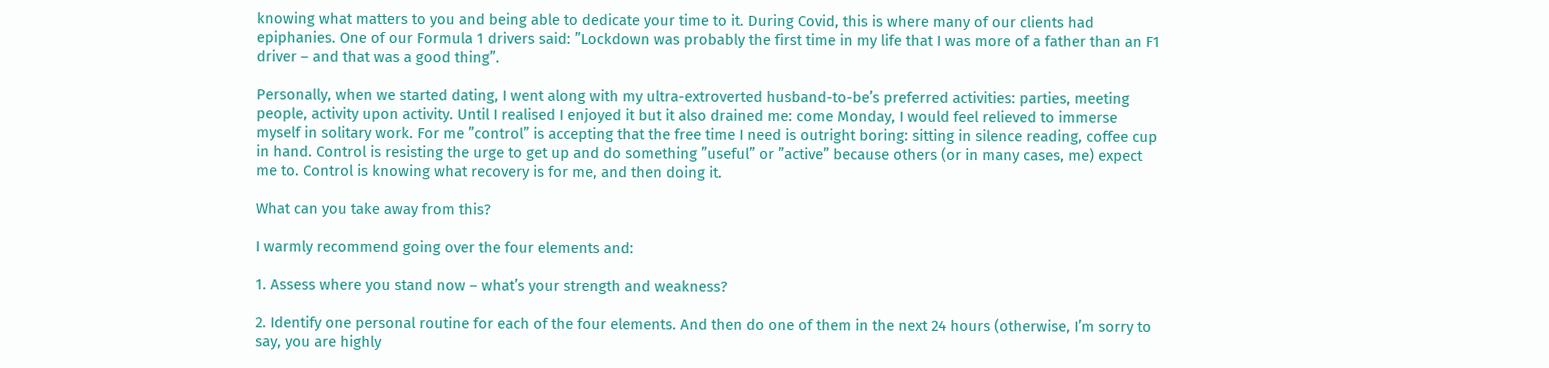knowing what matters to you and being able to dedicate your time to it. During Covid, this is where many of our clients had epiphanies. One of our Formula 1 drivers said: ”Lockdown was probably the first time in my life that I was more of a father than an F1 driver – and that was a good thing”.

Personally, when we started dating, I went along with my ultra-extroverted husband-to-be’s preferred activities: parties, meeting people, activity upon activity. Until I realised I enjoyed it but it also drained me: come Monday, I would feel relieved to immerse myself in solitary work. For me ”control” is accepting that the free time I need is outright boring: sitting in silence reading, coffee cup in hand. Control is resisting the urge to get up and do something ”useful” or ”active” because others (or in many cases, me) expect me to. Control is knowing what recovery is for me, and then doing it.

What can you take away from this?

I warmly recommend going over the four elements and:

1. Assess where you stand now – what’s your strength and weakness?

2. Identify one personal routine for each of the four elements. And then do one of them in the next 24 hours (otherwise, I’m sorry to say, you are highly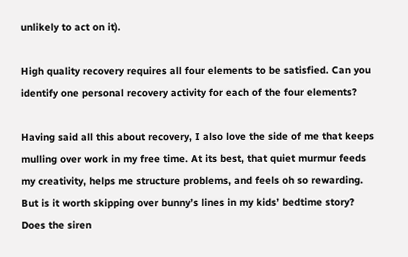unlikely to act on it).

High quality recovery requires all four elements to be satisfied. Can you identify one personal recovery activity for each of the four elements?

Having said all this about recovery, I also love the side of me that keeps mulling over work in my free time. At its best, that quiet murmur feeds my creativity, helps me structure problems, and feels oh so rewarding. But is it worth skipping over bunny’s lines in my kids’ bedtime story? Does the siren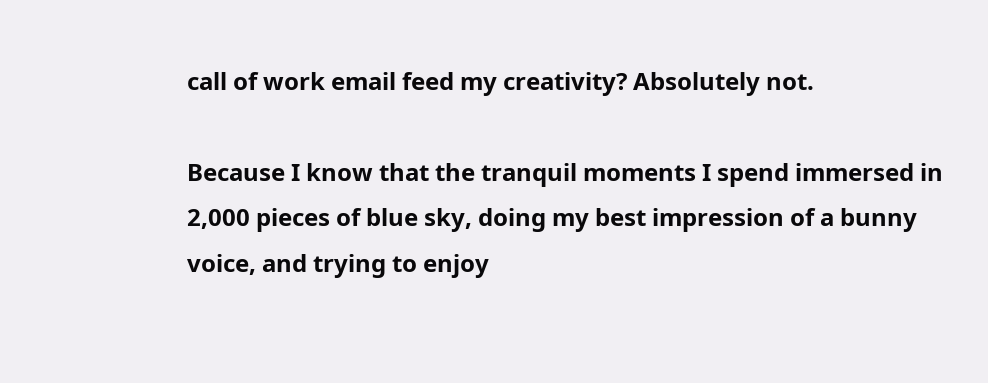call of work email feed my creativity? Absolutely not.

Because I know that the tranquil moments I spend immersed in 2,000 pieces of blue sky, doing my best impression of a bunny voice, and trying to enjoy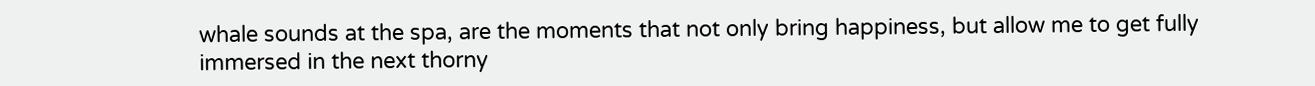whale sounds at the spa, are the moments that not only bring happiness, but allow me to get fully immersed in the next thorny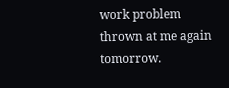work problem thrown at me again tomorrow.